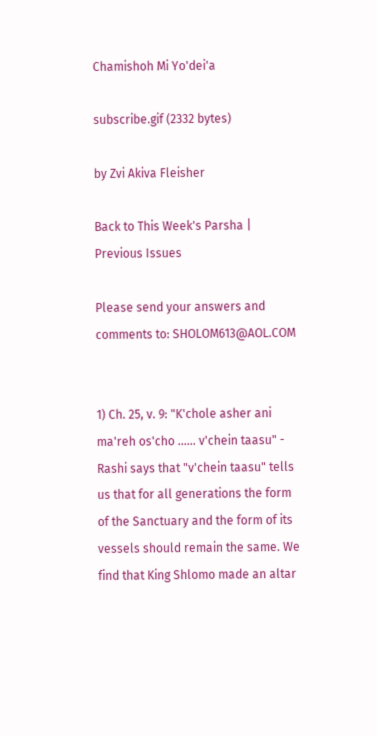Chamishoh Mi Yo'dei'a

subscribe.gif (2332 bytes)

by Zvi Akiva Fleisher

Back to This Week's Parsha | Previous Issues

Please send your answers and comments to: SHOLOM613@AOL.COM


1) Ch. 25, v. 9: "K'chole asher ani ma'reh os'cho ...... v'chein taasu" - Rashi says that "v'chein taasu" tells us that for all generations the form of the Sanctuary and the form of its vessels should remain the same. We find that King Shlomo made an altar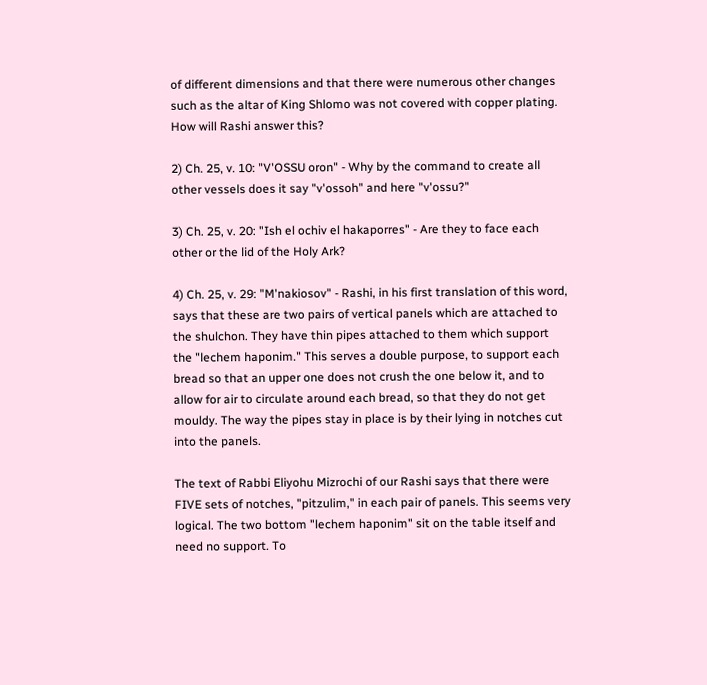of different dimensions and that there were numerous other changes such as the altar of King Shlomo was not covered with copper plating. How will Rashi answer this?

2) Ch. 25, v. 10: "V'OSSU oron" - Why by the command to create all other vessels does it say "v'ossoh" and here "v'ossu?"

3) Ch. 25, v. 20: "Ish el ochiv el hakaporres" - Are they to face each other or the lid of the Holy Ark?

4) Ch. 25, v. 29: "M'nakiosov" - Rashi, in his first translation of this word, says that these are two pairs of vertical panels which are attached to the shulchon. They have thin pipes attached to them which support the "lechem haponim." This serves a double purpose, to support each bread so that an upper one does not crush the one below it, and to allow for air to circulate around each bread, so that they do not get mouldy. The way the pipes stay in place is by their lying in notches cut into the panels.

The text of Rabbi Eliyohu Mizrochi of our Rashi says that there were FIVE sets of notches, "pitzulim," in each pair of panels. This seems very logical. The two bottom "lechem haponim" sit on the table itself and need no support. To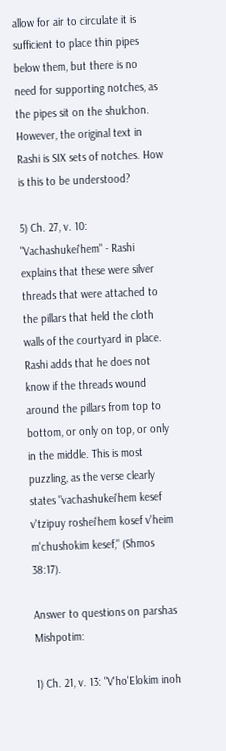allow for air to circulate it is sufficient to place thin pipes below them, but there is no need for supporting notches, as the pipes sit on the shulchon. However, the original text in Rashi is SIX sets of notches. How is this to be understood?

5) Ch. 27, v. 10: "Vachashukei'hem" - Rashi explains that these were silver threads that were attached to the pillars that held the cloth walls of the courtyard in place. Rashi adds that he does not know if the threads wound around the pillars from top to bottom, or only on top, or only in the middle. This is most puzzling, as the verse clearly states "vachashukei'hem kesef v'tzipuy roshei'hem kosef v'heim m'chushokim kesef," (Shmos 38:17).

Answer to questions on parshas Mishpotim:

1) Ch. 21, v. 13: "V'ho'Elokim inoh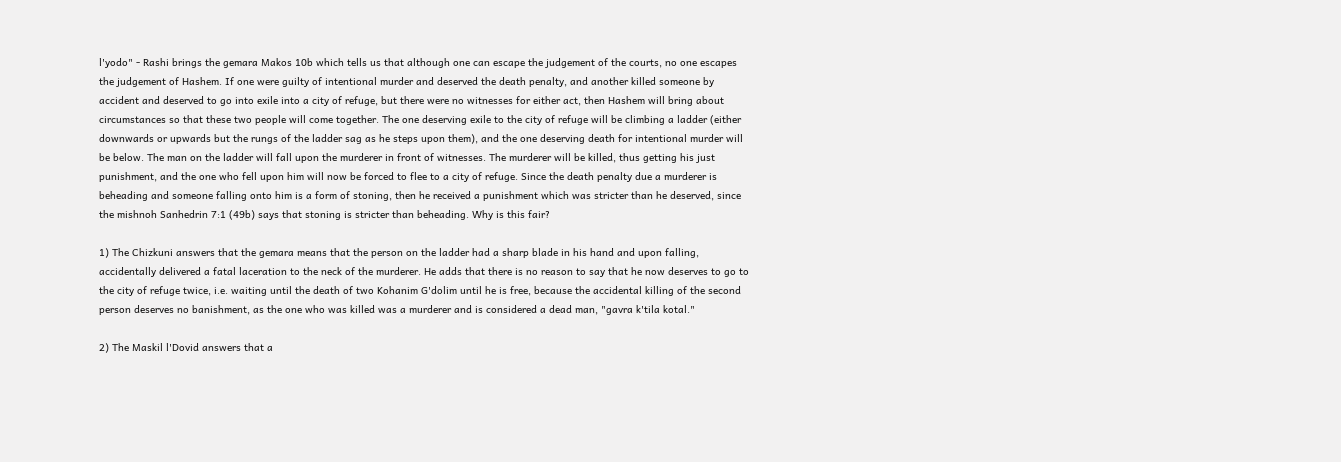l'yodo" - Rashi brings the gemara Makos 10b which tells us that although one can escape the judgement of the courts, no one escapes the judgement of Hashem. If one were guilty of intentional murder and deserved the death penalty, and another killed someone by accident and deserved to go into exile into a city of refuge, but there were no witnesses for either act, then Hashem will bring about circumstances so that these two people will come together. The one deserving exile to the city of refuge will be climbing a ladder (either downwards or upwards but the rungs of the ladder sag as he steps upon them), and the one deserving death for intentional murder will be below. The man on the ladder will fall upon the murderer in front of witnesses. The murderer will be killed, thus getting his just punishment, and the one who fell upon him will now be forced to flee to a city of refuge. Since the death penalty due a murderer is beheading and someone falling onto him is a form of stoning, then he received a punishment which was stricter than he deserved, since the mishnoh Sanhedrin 7:1 (49b) says that stoning is stricter than beheading. Why is this fair?

1) The Chizkuni answers that the gemara means that the person on the ladder had a sharp blade in his hand and upon falling, accidentally delivered a fatal laceration to the neck of the murderer. He adds that there is no reason to say that he now deserves to go to the city of refuge twice, i.e. waiting until the death of two Kohanim G'dolim until he is free, because the accidental killing of the second person deserves no banishment, as the one who was killed was a murderer and is considered a dead man, "gavra k'tila kotal."

2) The Maskil l'Dovid answers that a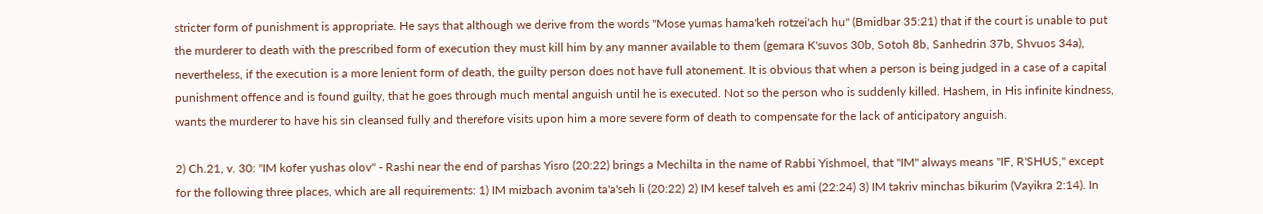stricter form of punishment is appropriate. He says that although we derive from the words "Mose yumas hama'keh rotzei'ach hu" (Bmidbar 35:21) that if the court is unable to put the murderer to death with the prescribed form of execution they must kill him by any manner available to them (gemara K'suvos 30b, Sotoh 8b, Sanhedrin 37b, Shvuos 34a), nevertheless, if the execution is a more lenient form of death, the guilty person does not have full atonement. It is obvious that when a person is being judged in a case of a capital punishment offence and is found guilty, that he goes through much mental anguish until he is executed. Not so the person who is suddenly killed. Hashem, in His infinite kindness, wants the murderer to have his sin cleansed fully and therefore visits upon him a more severe form of death to compensate for the lack of anticipatory anguish.

2) Ch.21, v. 30: "IM kofer yushas olov" - Rashi near the end of parshas Yisro (20:22) brings a Mechilta in the name of Rabbi Yishmoel, that "IM" always means "IF, R'SHUS," except for the following three places, which are all requirements: 1) IM mizbach avonim ta'a'seh li (20:22) 2) IM kesef talveh es ami (22:24) 3) IM takriv minchas bikurim (Vayikra 2:14). In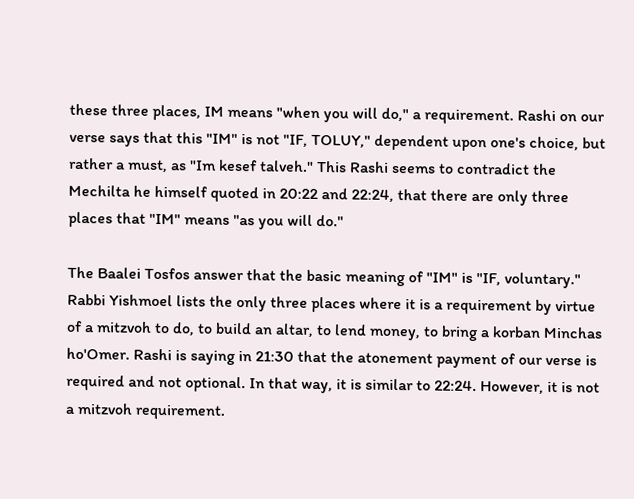these three places, IM means "when you will do," a requirement. Rashi on our verse says that this "IM" is not "IF, TOLUY," dependent upon one's choice, but rather a must, as "Im kesef talveh." This Rashi seems to contradict the Mechilta he himself quoted in 20:22 and 22:24, that there are only three places that "IM" means "as you will do."

The Baalei Tosfos answer that the basic meaning of "IM" is "IF, voluntary." Rabbi Yishmoel lists the only three places where it is a requirement by virtue of a mitzvoh to do, to build an altar, to lend money, to bring a korban Minchas ho'Omer. Rashi is saying in 21:30 that the atonement payment of our verse is required and not optional. In that way, it is similar to 22:24. However, it is not a mitzvoh requirement.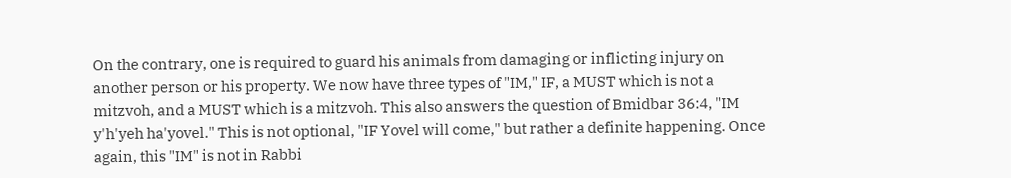On the contrary, one is required to guard his animals from damaging or inflicting injury on another person or his property. We now have three types of "IM," IF, a MUST which is not a mitzvoh, and a MUST which is a mitzvoh. This also answers the question of Bmidbar 36:4, "IM y'h'yeh ha'yovel." This is not optional, "IF Yovel will come," but rather a definite happening. Once again, this "IM" is not in Rabbi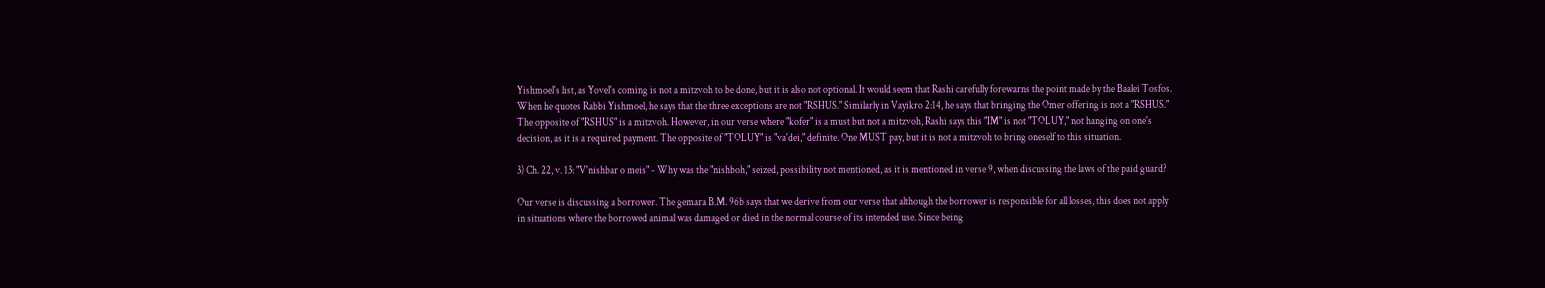Yishmoel's list, as Yovel's coming is not a mitzvoh to be done, but it is also not optional. It would seem that Rashi carefully forewarns the point made by the Baalei Tosfos. When he quotes Rabbi Yishmoel, he says that the three exceptions are not "RSHUS." Similarly in Vayikro 2:14, he says that bringing the Omer offering is not a "RSHUS." The opposite of "RSHUS" is a mitzvoh. However, in our verse where "kofer" is a must but not a mitzvoh, Rashi says this "IM" is not "TOLUY," not hanging on one's decision, as it is a required payment. The opposite of "TOLUY" is "va'dei," definite. One MUST pay, but it is not a mitzvoh to bring oneself to this situation.

3) Ch. 22, v. 13: "V'nishbar o meis" - Why was the "nishboh," seized, possibility not mentioned, as it is mentioned in verse 9, when discussing the laws of the paid guard?

Our verse is discussing a borrower. The gemara B.M. 96b says that we derive from our verse that although the borrower is responsible for all losses, this does not apply in situations where the borrowed animal was damaged or died in the normal course of its intended use. Since being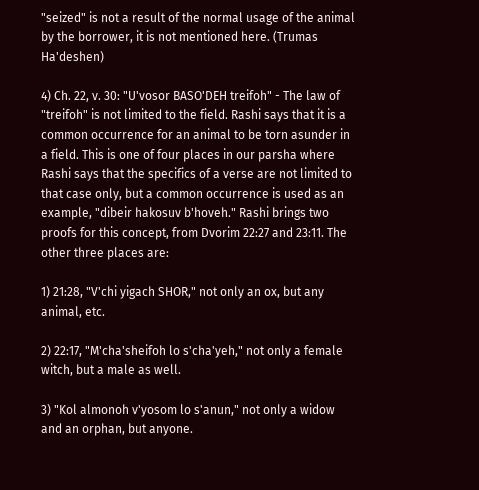"seized" is not a result of the normal usage of the animal by the borrower, it is not mentioned here. (Trumas Ha'deshen)

4) Ch. 22, v. 30: "U'vosor BASO'DEH treifoh" - The law of "treifoh" is not limited to the field. Rashi says that it is a common occurrence for an animal to be torn asunder in a field. This is one of four places in our parsha where Rashi says that the specifics of a verse are not limited to that case only, but a common occurrence is used as an example, "dibeir hakosuv b'hoveh." Rashi brings two proofs for this concept, from Dvorim 22:27 and 23:11. The other three places are:

1) 21:28, "V'chi yigach SHOR," not only an ox, but any animal, etc.

2) 22:17, "M'cha'sheifoh lo s'cha'yeh," not only a female witch, but a male as well.

3) "Kol almonoh v'yosom lo s'anun," not only a widow and an orphan, but anyone.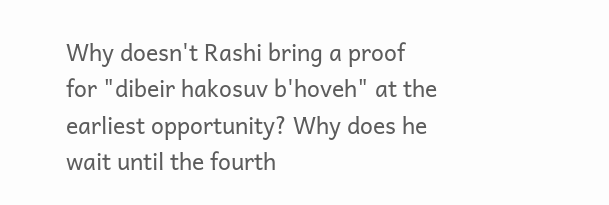Why doesn't Rashi bring a proof for "dibeir hakosuv b'hoveh" at the earliest opportunity? Why does he wait until the fourth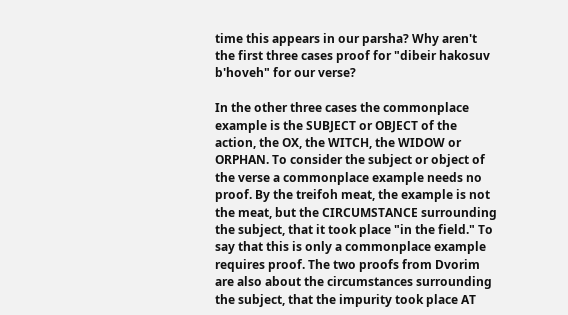time this appears in our parsha? Why aren't the first three cases proof for "dibeir hakosuv b'hoveh" for our verse?

In the other three cases the commonplace example is the SUBJECT or OBJECT of the action, the OX, the WITCH, the WIDOW or ORPHAN. To consider the subject or object of the verse a commonplace example needs no proof. By the treifoh meat, the example is not the meat, but the CIRCUMSTANCE surrounding the subject, that it took place "in the field." To say that this is only a commonplace example requires proof. The two proofs from Dvorim are also about the circumstances surrounding the subject, that the impurity took place AT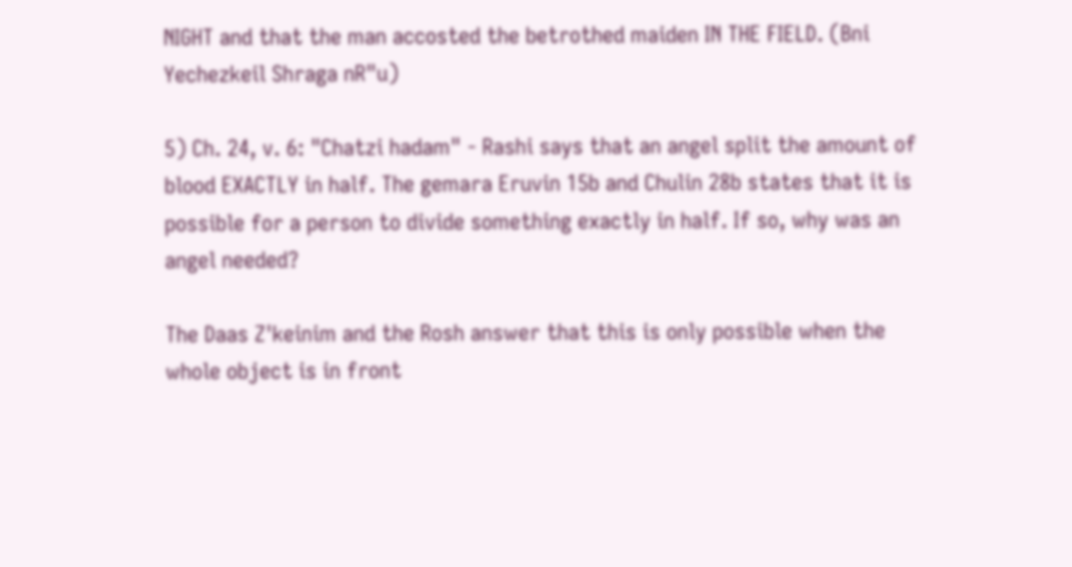NIGHT and that the man accosted the betrothed maiden IN THE FIELD. (Bni Yechezkeil Shraga nR"u)

5) Ch. 24, v. 6: "Chatzi hadam" - Rashi says that an angel split the amount of blood EXACTLY in half. The gemara Eruvin 15b and Chulin 28b states that it is possible for a person to divide something exactly in half. If so, why was an angel needed?

The Daas Z'keinim and the Rosh answer that this is only possible when the whole object is in front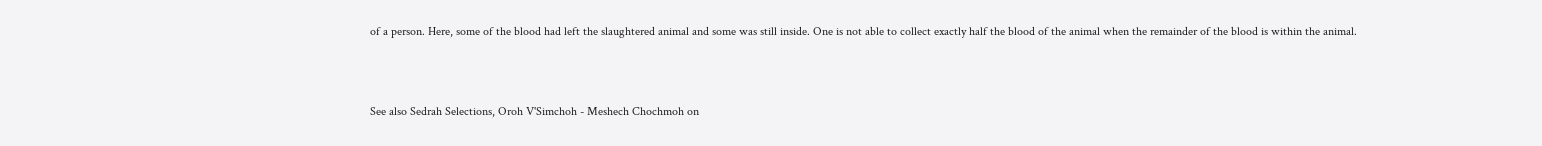of a person. Here, some of the blood had left the slaughtered animal and some was still inside. One is not able to collect exactly half the blood of the animal when the remainder of the blood is within the animal.



See also Sedrah Selections, Oroh V'Simchoh - Meshech Chochmoh on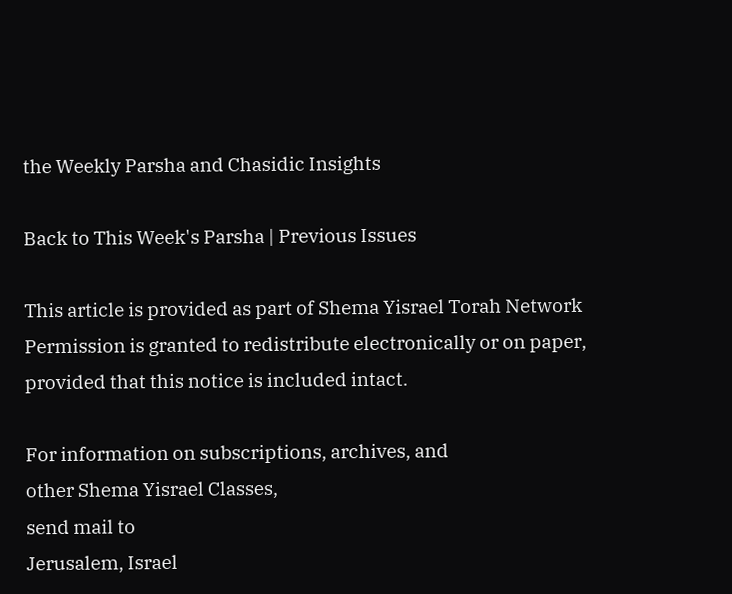the Weekly Parsha and Chasidic Insights

Back to This Week's Parsha | Previous Issues

This article is provided as part of Shema Yisrael Torah Network
Permission is granted to redistribute electronically or on paper,
provided that this notice is included intact.

For information on subscriptions, archives, and
other Shema Yisrael Classes,
send mail to
Jerusalem, Israel